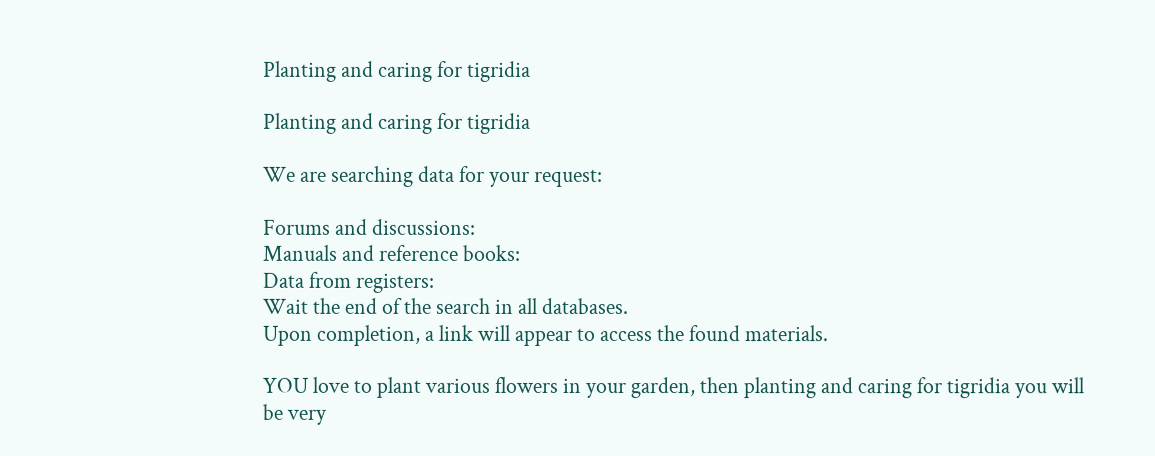Planting and caring for tigridia

Planting and caring for tigridia

We are searching data for your request:

Forums and discussions:
Manuals and reference books:
Data from registers:
Wait the end of the search in all databases.
Upon completion, a link will appear to access the found materials.

YOU love to plant various flowers in your garden, then planting and caring for tigridia you will be very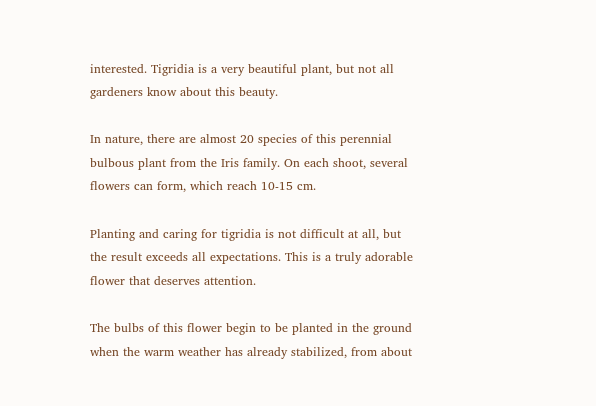interested. Tigridia is a very beautiful plant, but not all gardeners know about this beauty.

In nature, there are almost 20 species of this perennial bulbous plant from the Iris family. On each shoot, several flowers can form, which reach 10-15 cm.

Planting and caring for tigridia is not difficult at all, but the result exceeds all expectations. This is a truly adorable flower that deserves attention.

The bulbs of this flower begin to be planted in the ground when the warm weather has already stabilized, from about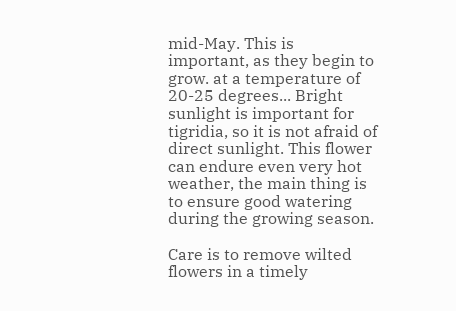mid-May. This is important, as they begin to grow. at a temperature of 20-25 degrees... Bright sunlight is important for tigridia, so it is not afraid of direct sunlight. This flower can endure even very hot weather, the main thing is to ensure good watering during the growing season.

Care is to remove wilted flowers in a timely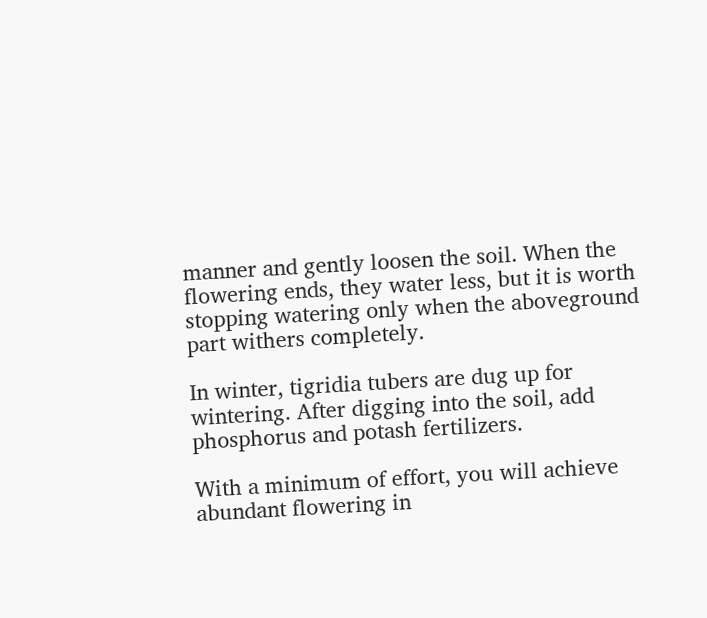manner and gently loosen the soil. When the flowering ends, they water less, but it is worth stopping watering only when the aboveground part withers completely.

In winter, tigridia tubers are dug up for wintering. After digging into the soil, add phosphorus and potash fertilizers.

With a minimum of effort, you will achieve abundant flowering in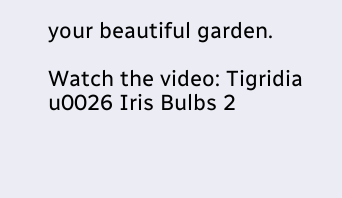your beautiful garden.

Watch the video: Tigridia u0026 Iris Bulbs 2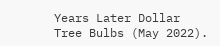Years Later Dollar Tree Bulbs (May 2022).